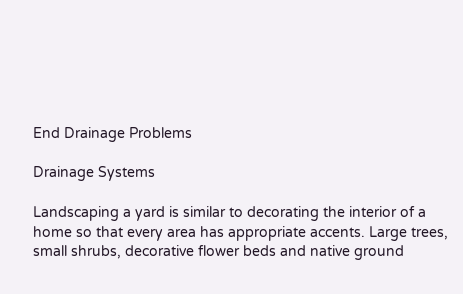End Drainage Problems

Drainage Systems

Landscaping a yard is similar to decorating the interior of a home so that every area has appropriate accents. Large trees, small shrubs, decorative flower beds and native ground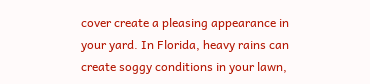cover create a pleasing appearance in your yard. In Florida, heavy rains can create soggy conditions in your lawn,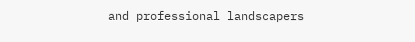and professional landscapers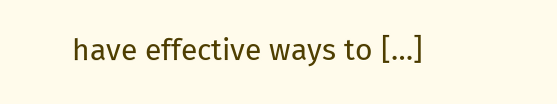have effective ways to […]